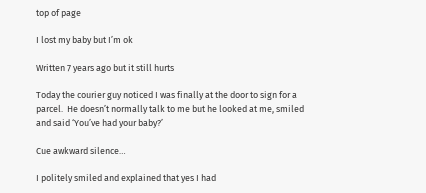top of page

I lost my baby but I’m ok

Written 7 years ago but it still hurts

Today the courier guy noticed I was finally at the door to sign for a parcel.  He doesn’t normally talk to me but he looked at me, smiled and said ‘You’ve had your baby?’

Cue awkward silence…

I politely smiled and explained that yes I had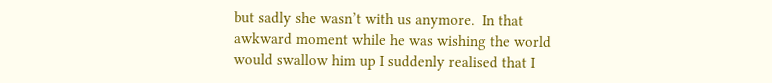but sadly she wasn’t with us anymore.  In that awkward moment while he was wishing the world would swallow him up I suddenly realised that I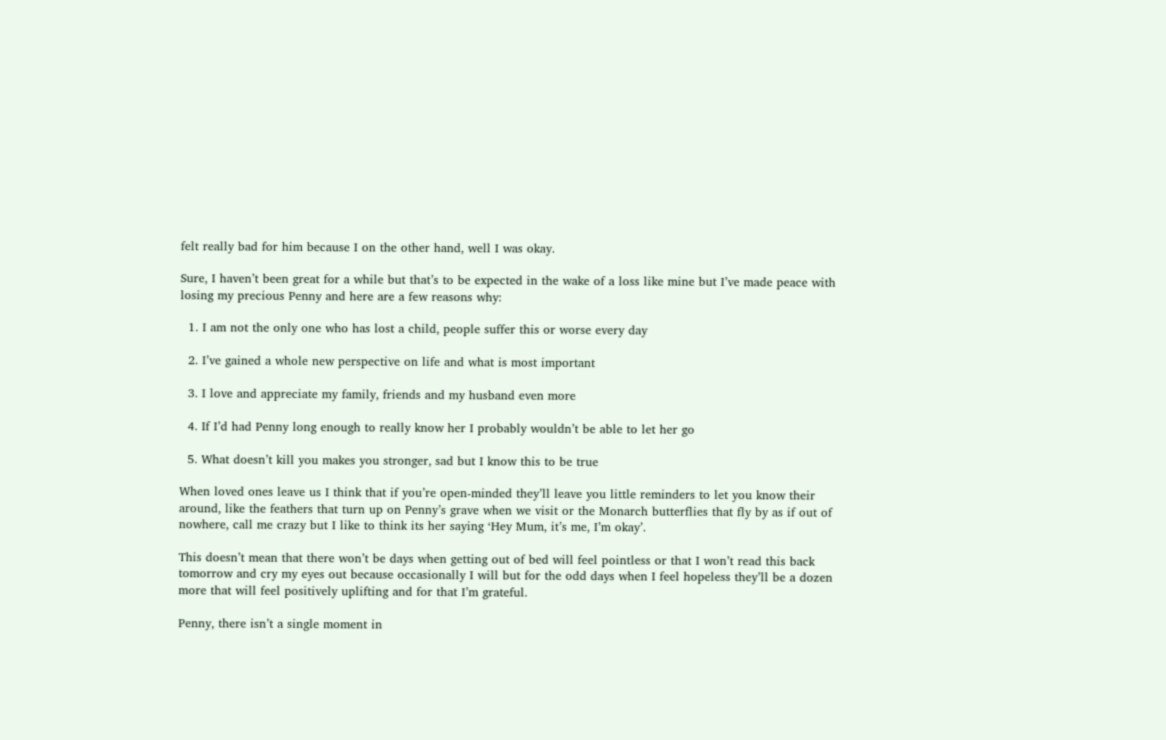felt really bad for him because I on the other hand, well I was okay.

Sure, I haven’t been great for a while but that’s to be expected in the wake of a loss like mine but I’ve made peace with losing my precious Penny and here are a few reasons why:

  1. I am not the only one who has lost a child, people suffer this or worse every day

  2. I’ve gained a whole new perspective on life and what is most important

  3. I love and appreciate my family, friends and my husband even more

  4. If I’d had Penny long enough to really know her I probably wouldn’t be able to let her go

  5. What doesn’t kill you makes you stronger, sad but I know this to be true

When loved ones leave us I think that if you’re open-minded they’ll leave you little reminders to let you know their around, like the feathers that turn up on Penny’s grave when we visit or the Monarch butterflies that fly by as if out of nowhere, call me crazy but I like to think its her saying ‘Hey Mum, it’s me, I’m okay’.

This doesn’t mean that there won’t be days when getting out of bed will feel pointless or that I won’t read this back tomorrow and cry my eyes out because occasionally I will but for the odd days when I feel hopeless they’ll be a dozen more that will feel positively uplifting and for that I’m grateful.

Penny, there isn’t a single moment in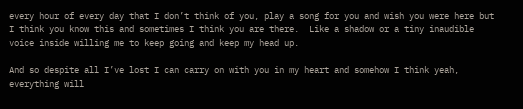every hour of every day that I don’t think of you, play a song for you and wish you were here but I think you know this and sometimes I think you are there.  Like a shadow or a tiny inaudible voice inside willing me to keep going and keep my head up.

And so despite all I’ve lost I can carry on with you in my heart and somehow I think yeah, everything will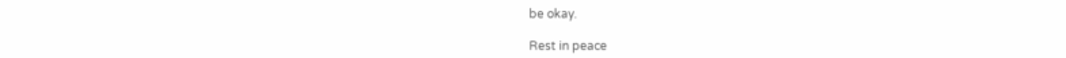be okay.

Rest in peace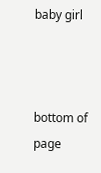baby girl



bottom of page